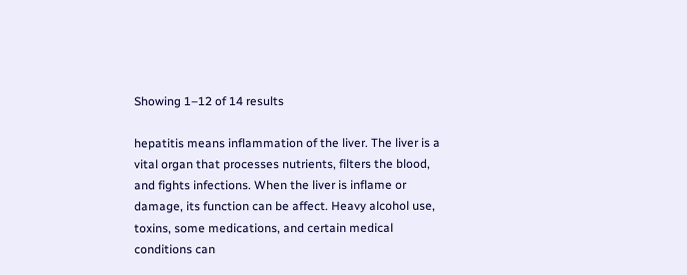Showing 1–12 of 14 results

hepatitis means inflammation of the liver. The liver is a vital organ that processes nutrients, filters the blood, and fights infections. When the liver is inflame or damage, its function can be affect. Heavy alcohol use, toxins, some medications, and certain medical conditions can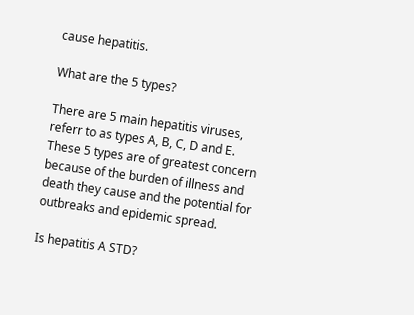cause hepatitis.

What are the 5 types?

There are 5 main hepatitis viruses, referr to as types A, B, C, D and E. These 5 types are of greatest concern because of the burden of illness and death they cause and the potential for outbreaks and epidemic spread.

Is hepatitis A STD?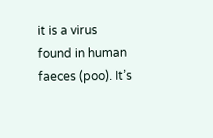it is a virus found in human faeces (poo). It’s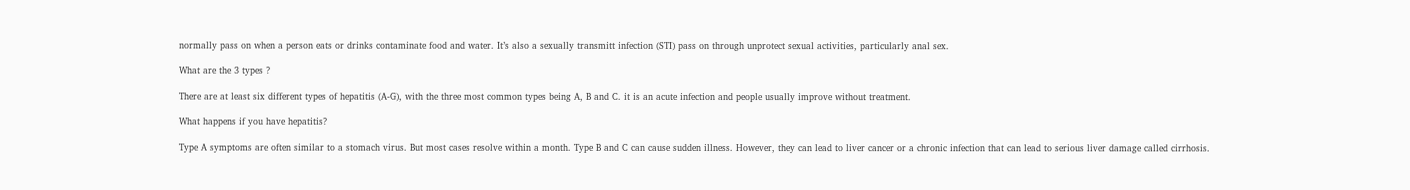normally pass on when a person eats or drinks contaminate food and water. It’s also a sexually transmitt infection (STI) pass on through unprotect sexual activities, particularly anal sex.

What are the 3 types ?

There are at least six different types of hepatitis (A-G), with the three most common types being A, B and C. it is an acute infection and people usually improve without treatment.

What happens if you have hepatitis?

Type A symptoms are often similar to a stomach virus. But most cases resolve within a month. Type B and C can cause sudden illness. However, they can lead to liver cancer or a chronic infection that can lead to serious liver damage called cirrhosis.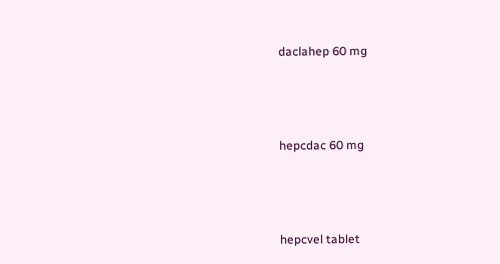daclahep 60 mg



hepcdac 60 mg



hepcvel tablet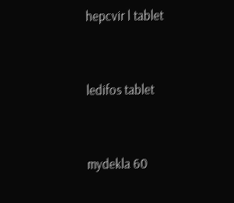hepcvir l tablet



ledifos tablet



mydekla 60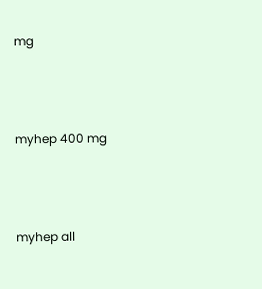mg



myhep 400 mg



myhep all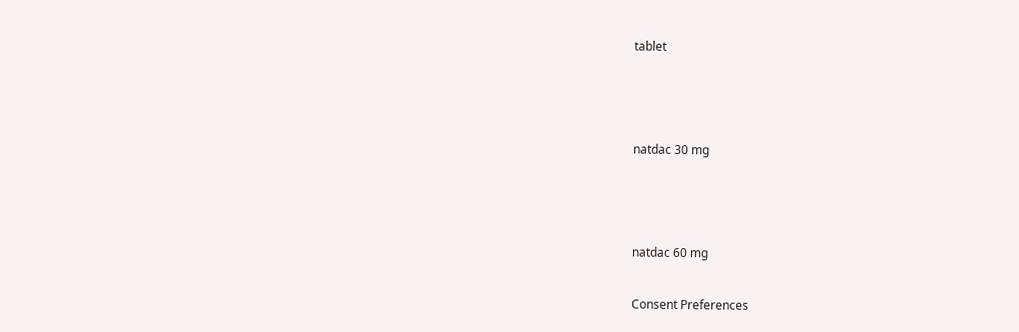tablet



natdac 30 mg



natdac 60 mg

Consent Preferences